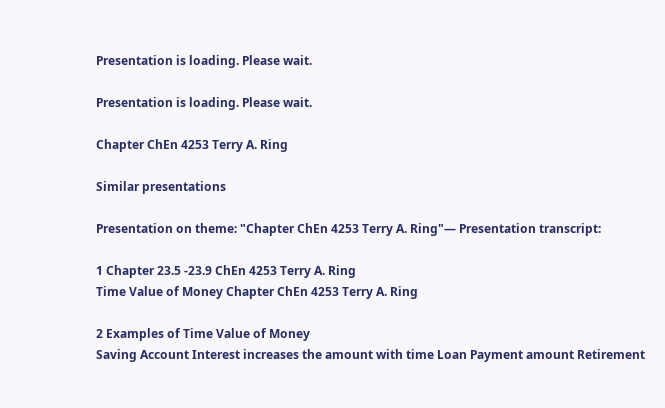Presentation is loading. Please wait.

Presentation is loading. Please wait.

Chapter ChEn 4253 Terry A. Ring

Similar presentations

Presentation on theme: "Chapter ChEn 4253 Terry A. Ring"— Presentation transcript:

1 Chapter 23.5 -23.9 ChEn 4253 Terry A. Ring
Time Value of Money Chapter ChEn 4253 Terry A. Ring

2 Examples of Time Value of Money
Saving Account Interest increases the amount with time Loan Payment amount Retirement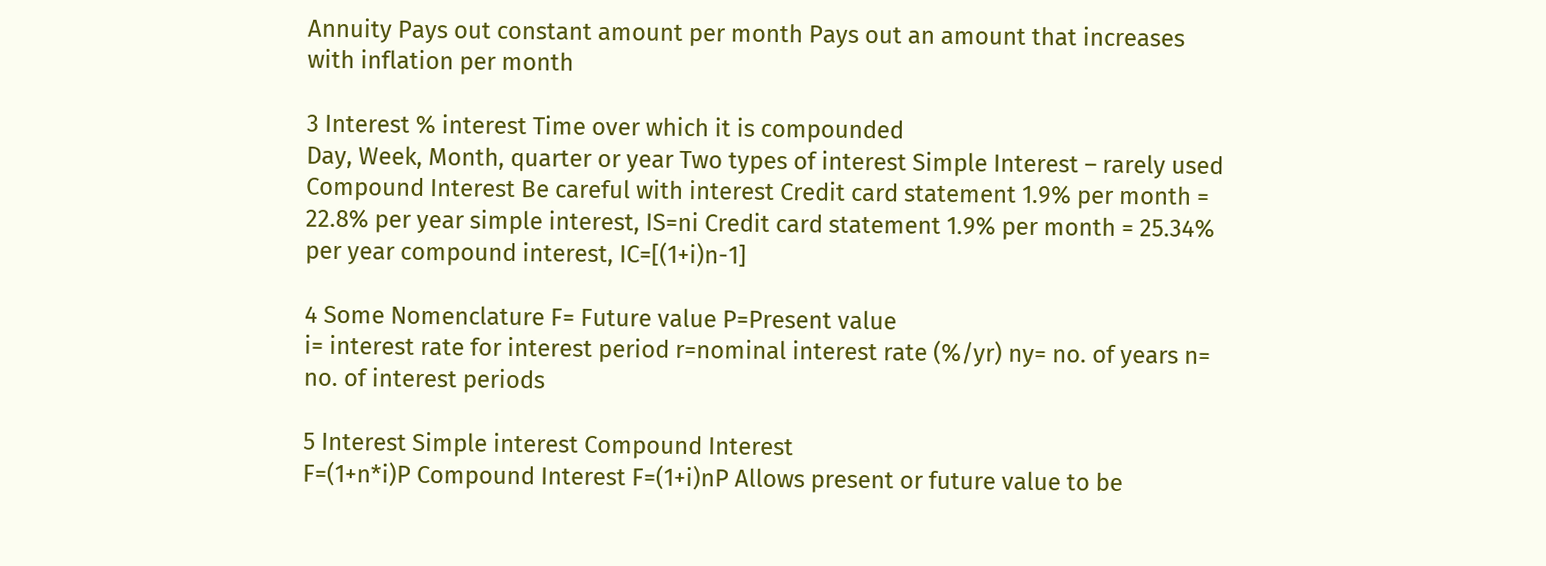Annuity Pays out constant amount per month Pays out an amount that increases with inflation per month

3 Interest % interest Time over which it is compounded
Day, Week, Month, quarter or year Two types of interest Simple Interest – rarely used Compound Interest Be careful with interest Credit card statement 1.9% per month = 22.8% per year simple interest, IS=ni Credit card statement 1.9% per month = 25.34% per year compound interest, IC=[(1+i)n-1]

4 Some Nomenclature F= Future value P=Present value
i= interest rate for interest period r=nominal interest rate (%/yr) ny= no. of years n= no. of interest periods

5 Interest Simple interest Compound Interest
F=(1+n*i)P Compound Interest F=(1+i)nP Allows present or future value to be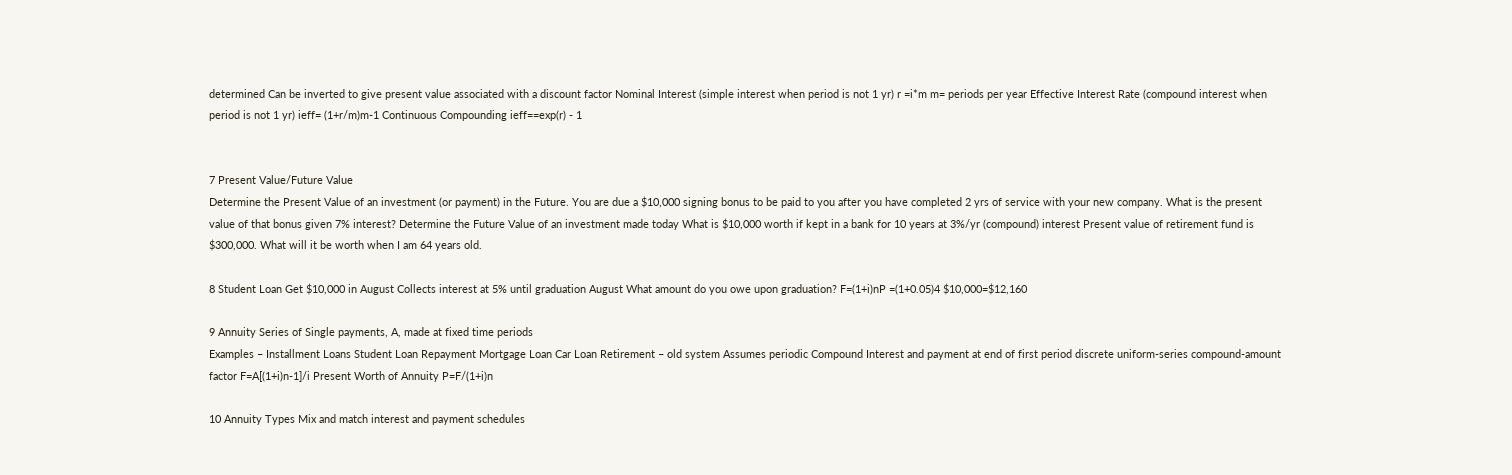determined Can be inverted to give present value associated with a discount factor Nominal Interest (simple interest when period is not 1 yr) r =i*m m= periods per year Effective Interest Rate (compound interest when period is not 1 yr) ieff= (1+r/m)m-1 Continuous Compounding ieff==exp(r) - 1


7 Present Value/Future Value
Determine the Present Value of an investment (or payment) in the Future. You are due a $10,000 signing bonus to be paid to you after you have completed 2 yrs of service with your new company. What is the present value of that bonus given 7% interest? Determine the Future Value of an investment made today What is $10,000 worth if kept in a bank for 10 years at 3%/yr (compound) interest Present value of retirement fund is $300,000. What will it be worth when I am 64 years old.

8 Student Loan Get $10,000 in August Collects interest at 5% until graduation August What amount do you owe upon graduation? F=(1+i)nP =(1+0.05)4 $10,000=$12,160

9 Annuity Series of Single payments, A, made at fixed time periods
Examples – Installment Loans Student Loan Repayment Mortgage Loan Car Loan Retirement – old system Assumes periodic Compound Interest and payment at end of first period discrete uniform-series compound-amount factor F=A[(1+i)n-1]/i Present Worth of Annuity P=F/(1+i)n

10 Annuity Types Mix and match interest and payment schedules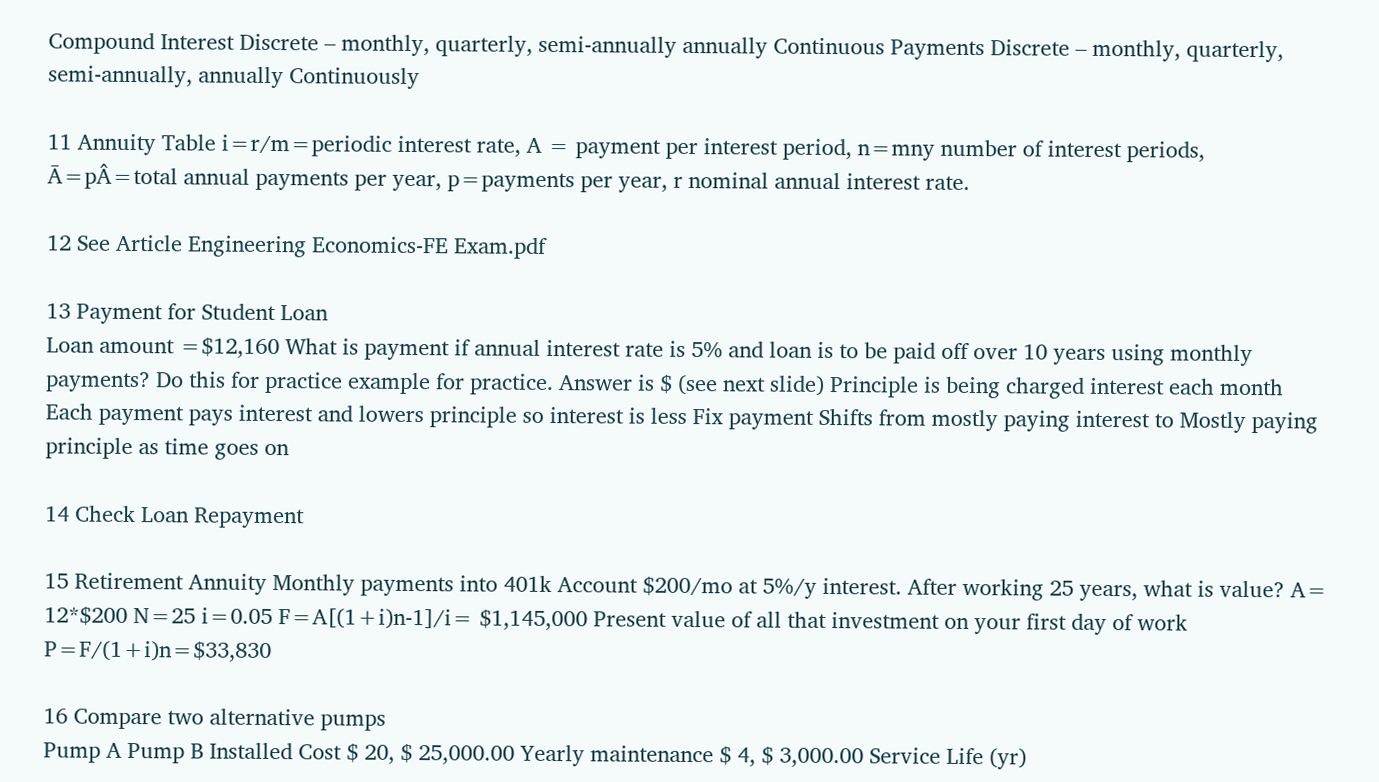Compound Interest Discrete – monthly, quarterly, semi-annually annually Continuous Payments Discrete – monthly, quarterly, semi-annually, annually Continuously

11 Annuity Table i=r/m=periodic interest rate, A = payment per interest period, n=mny number of interest periods, Ā=pÂ=total annual payments per year, p=payments per year, r nominal annual interest rate.

12 See Article Engineering Economics-FE Exam.pdf

13 Payment for Student Loan
Loan amount =$12,160 What is payment if annual interest rate is 5% and loan is to be paid off over 10 years using monthly payments? Do this for practice example for practice. Answer is $ (see next slide) Principle is being charged interest each month Each payment pays interest and lowers principle so interest is less Fix payment Shifts from mostly paying interest to Mostly paying principle as time goes on

14 Check Loan Repayment

15 Retirement Annuity Monthly payments into 401k Account $200/mo at 5%/y interest. After working 25 years, what is value? A= 12*$200 N=25 i=0.05 F=A[(1+i)n-1]/i= $1,145,000 Present value of all that investment on your first day of work P=F/(1+i)n=$33,830

16 Compare two alternative pumps
Pump A Pump B Installed Cost $ 20, $ 25,000.00 Yearly maintenance $ 4, $ 3,000.00 Service Life (yr)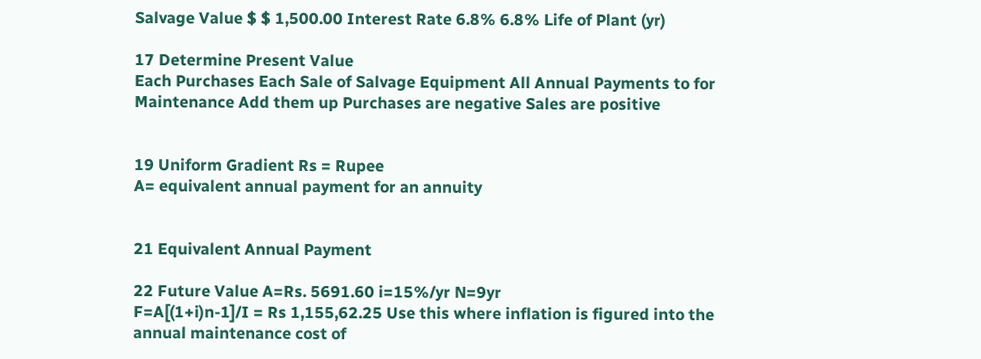Salvage Value $ $ 1,500.00 Interest Rate 6.8% 6.8% Life of Plant (yr)

17 Determine Present Value
Each Purchases Each Sale of Salvage Equipment All Annual Payments to for Maintenance Add them up Purchases are negative Sales are positive


19 Uniform Gradient Rs = Rupee
A= equivalent annual payment for an annuity


21 Equivalent Annual Payment

22 Future Value A=Rs. 5691.60 i=15%/yr N=9yr
F=A[(1+i)n-1]/I = Rs 1,155,62.25 Use this where inflation is figured into the annual maintenance cost of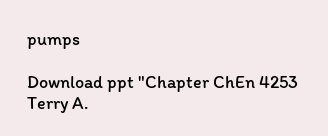pumps

Download ppt "Chapter ChEn 4253 Terry A.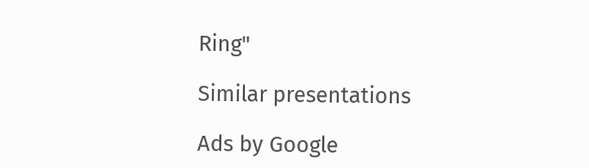Ring"

Similar presentations

Ads by Google